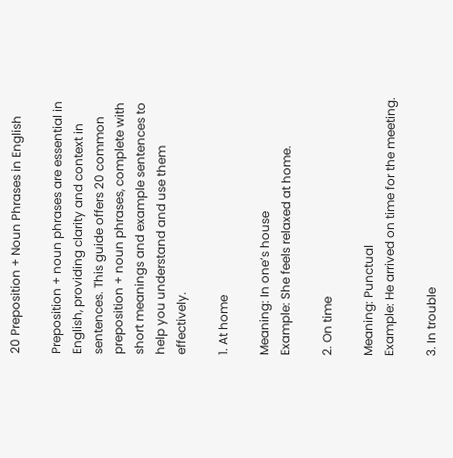20 Preposition + Noun Phrases in English

Preposition + noun phrases are essential in English, providing clarity and context in sentences. This guide offers 20 common preposition + noun phrases, complete with short meanings and example sentences to help you understand and use them effectively.

1. At home

Meaning: In one’s house
Example: She feels relaxed at home.

2. On time

Meaning: Punctual
Example: He arrived on time for the meeting.

3. In trouble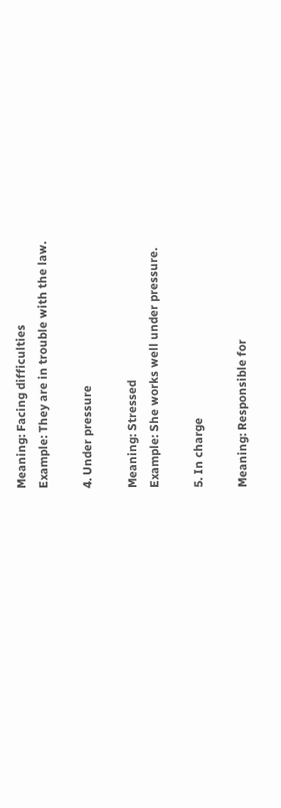Meaning: Facing difficulties
Example: They are in trouble with the law.

4. Under pressure

Meaning: Stressed
Example: She works well under pressure.

5. In charge

Meaning: Responsible for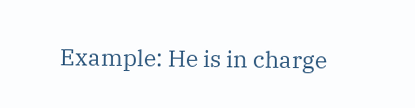Example: He is in charge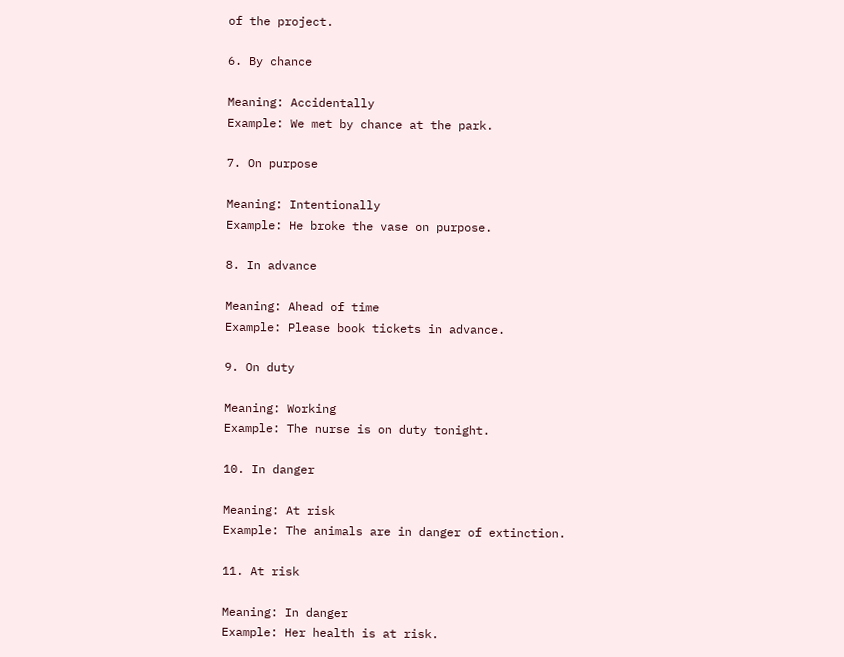of the project.

6. By chance

Meaning: Accidentally
Example: We met by chance at the park.

7. On purpose

Meaning: Intentionally
Example: He broke the vase on purpose.

8. In advance

Meaning: Ahead of time
Example: Please book tickets in advance.

9. On duty

Meaning: Working
Example: The nurse is on duty tonight.

10. In danger

Meaning: At risk
Example: The animals are in danger of extinction.

11. At risk

Meaning: In danger
Example: Her health is at risk.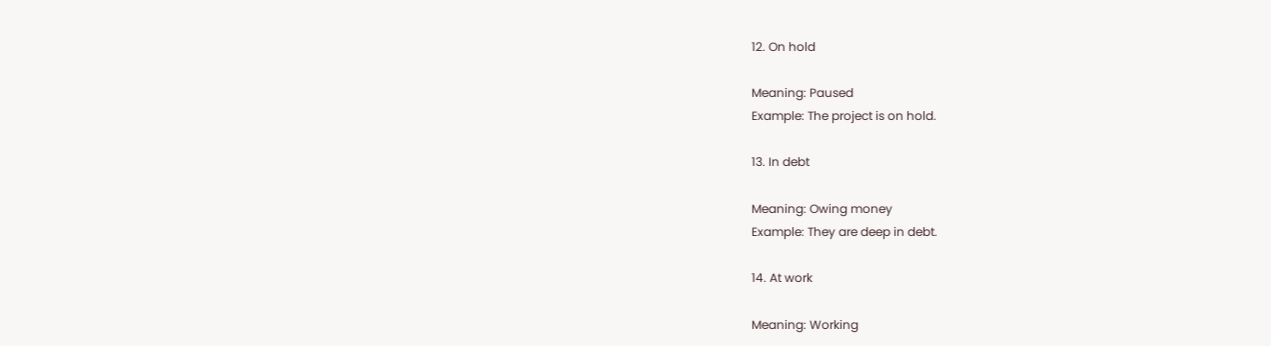12. On hold

Meaning: Paused
Example: The project is on hold.

13. In debt

Meaning: Owing money
Example: They are deep in debt.

14. At work

Meaning: Working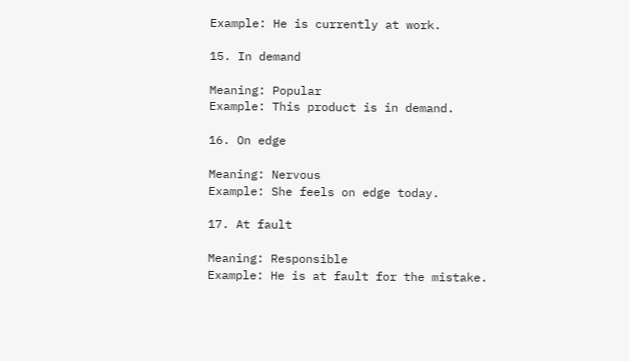Example: He is currently at work.

15. In demand

Meaning: Popular
Example: This product is in demand.

16. On edge

Meaning: Nervous
Example: She feels on edge today.

17. At fault

Meaning: Responsible
Example: He is at fault for the mistake.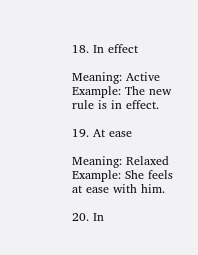18. In effect

Meaning: Active
Example: The new rule is in effect.

19. At ease

Meaning: Relaxed
Example: She feels at ease with him.

20. In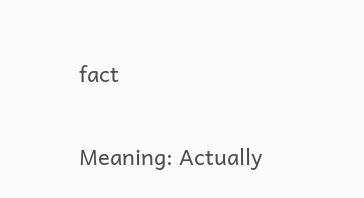fact

Meaning: Actually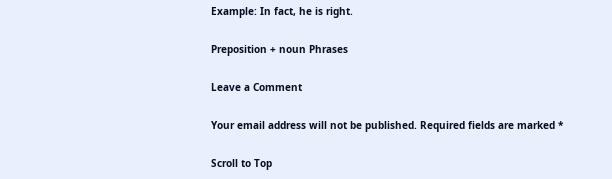Example: In fact, he is right.

Preposition + noun Phrases

Leave a Comment

Your email address will not be published. Required fields are marked *

Scroll to Top